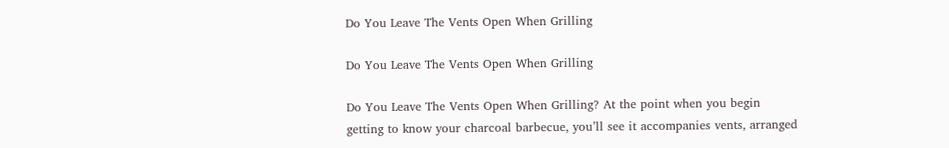Do You Leave The Vents Open When Grilling

Do You Leave The Vents Open When Grilling

Do You Leave The Vents Open When Grilling? At the point when you begin getting to know your charcoal barbecue, you’ll see it accompanies vents, arranged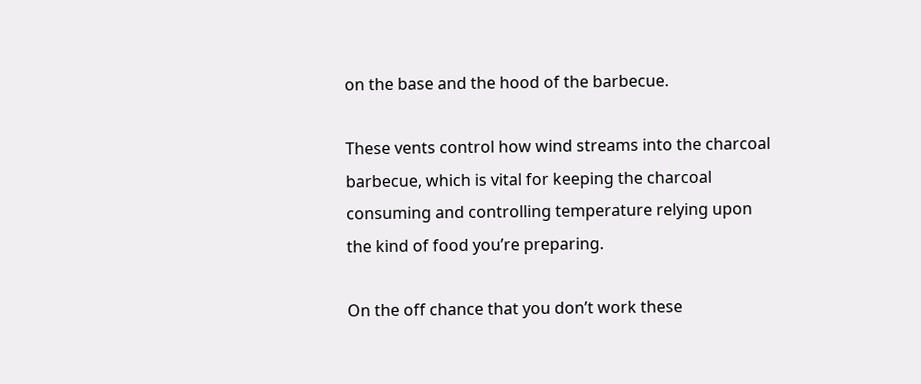on the base and the hood of the barbecue.

These vents control how wind streams into the charcoal barbecue, which is vital for keeping the charcoal consuming and controlling temperature relying upon the kind of food you’re preparing.

On the off chance that you don’t work these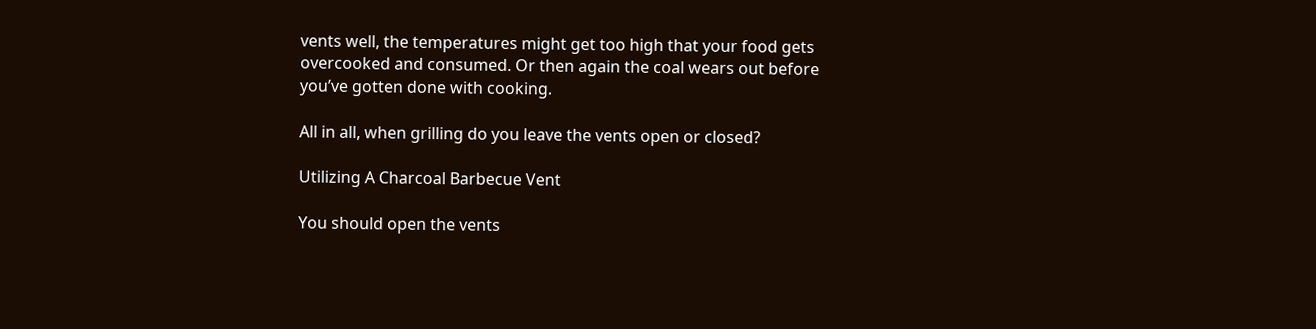vents well, the temperatures might get too high that your food gets overcooked and consumed. Or then again the coal wears out before you’ve gotten done with cooking.

All in all, when grilling do you leave the vents open or closed?

Utilizing A Charcoal Barbecue Vent

You should open the vents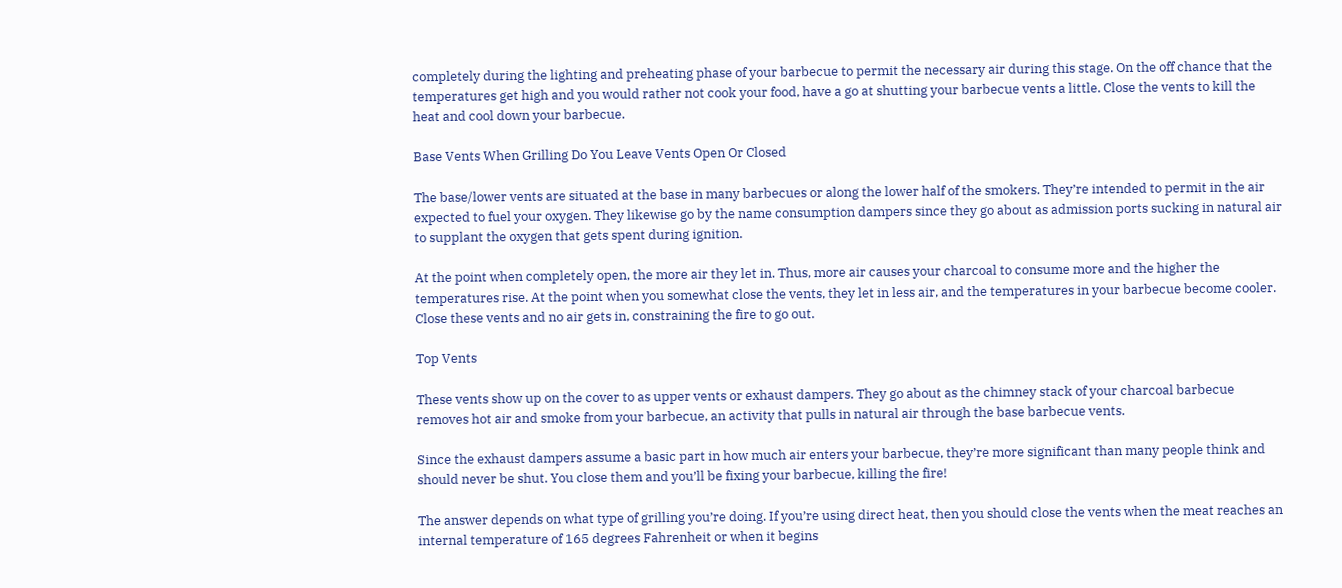completely during the lighting and preheating phase of your barbecue to permit the necessary air during this stage. On the off chance that the temperatures get high and you would rather not cook your food, have a go at shutting your barbecue vents a little. Close the vents to kill the heat and cool down your barbecue.

Base Vents When Grilling Do You Leave Vents Open Or Closed

The base/lower vents are situated at the base in many barbecues or along the lower half of the smokers. They’re intended to permit in the air expected to fuel your oxygen. They likewise go by the name consumption dampers since they go about as admission ports sucking in natural air to supplant the oxygen that gets spent during ignition.

At the point when completely open, the more air they let in. Thus, more air causes your charcoal to consume more and the higher the temperatures rise. At the point when you somewhat close the vents, they let in less air, and the temperatures in your barbecue become cooler. Close these vents and no air gets in, constraining the fire to go out.

Top Vents

These vents show up on the cover to as upper vents or exhaust dampers. They go about as the chimney stack of your charcoal barbecue removes hot air and smoke from your barbecue, an activity that pulls in natural air through the base barbecue vents.

Since the exhaust dampers assume a basic part in how much air enters your barbecue, they’re more significant than many people think and should never be shut. You close them and you’ll be fixing your barbecue, killing the fire!

The answer depends on what type of grilling you’re doing. If you’re using direct heat, then you should close the vents when the meat reaches an internal temperature of 165 degrees Fahrenheit or when it begins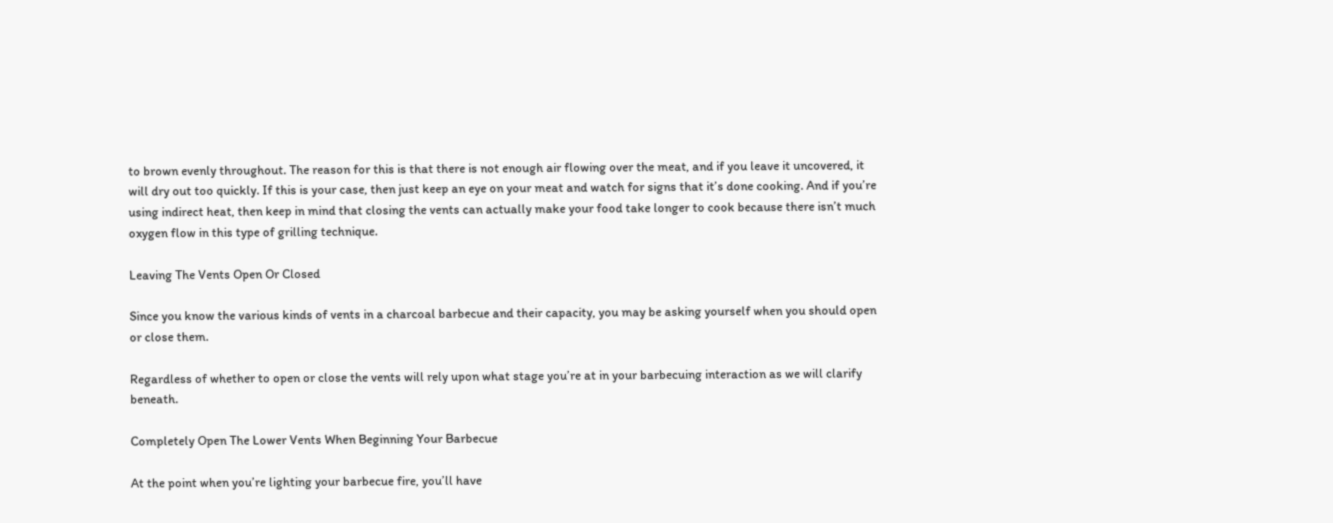to brown evenly throughout. The reason for this is that there is not enough air flowing over the meat, and if you leave it uncovered, it will dry out too quickly. If this is your case, then just keep an eye on your meat and watch for signs that it’s done cooking. And if you’re using indirect heat, then keep in mind that closing the vents can actually make your food take longer to cook because there isn’t much oxygen flow in this type of grilling technique.

Leaving The Vents Open Or Closed

Since you know the various kinds of vents in a charcoal barbecue and their capacity, you may be asking yourself when you should open or close them.

Regardless of whether to open or close the vents will rely upon what stage you’re at in your barbecuing interaction as we will clarify beneath.

Completely Open The Lower Vents When Beginning Your Barbecue

At the point when you’re lighting your barbecue fire, you’ll have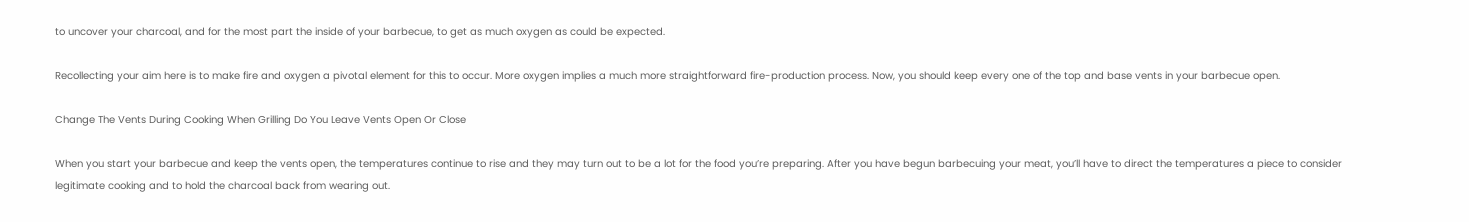to uncover your charcoal, and for the most part the inside of your barbecue, to get as much oxygen as could be expected.

Recollecting your aim here is to make fire and oxygen a pivotal element for this to occur. More oxygen implies a much more straightforward fire-production process. Now, you should keep every one of the top and base vents in your barbecue open.

Change The Vents During Cooking When Grilling Do You Leave Vents Open Or Close

When you start your barbecue and keep the vents open, the temperatures continue to rise and they may turn out to be a lot for the food you’re preparing. After you have begun barbecuing your meat, you’ll have to direct the temperatures a piece to consider legitimate cooking and to hold the charcoal back from wearing out.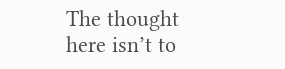The thought here isn’t to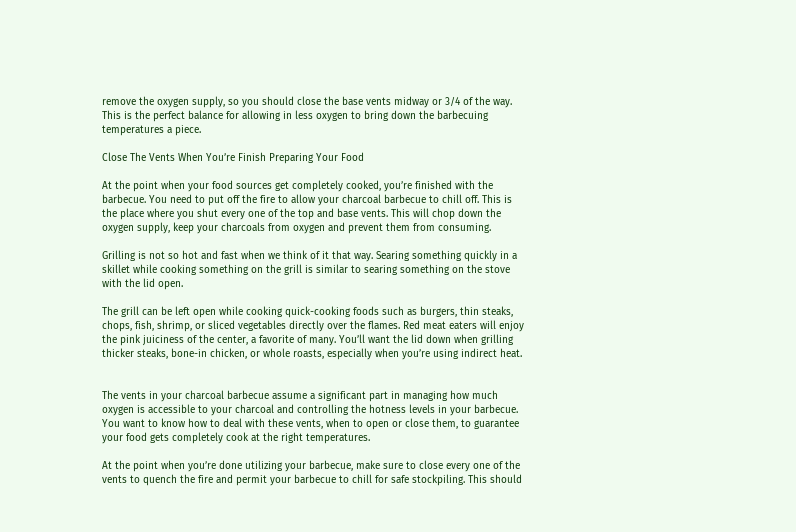remove the oxygen supply, so you should close the base vents midway or 3/4 of the way. This is the perfect balance for allowing in less oxygen to bring down the barbecuing temperatures a piece.

Close The Vents When You’re Finish Preparing Your Food

At the point when your food sources get completely cooked, you’re finished with the barbecue. You need to put off the fire to allow your charcoal barbecue to chill off. This is the place where you shut every one of the top and base vents. This will chop down the oxygen supply, keep your charcoals from oxygen and prevent them from consuming.

Grilling is not so hot and fast when we think of it that way. Searing something quickly in a skillet while cooking something on the grill is similar to searing something on the stove with the lid open.

The grill can be left open while cooking quick-cooking foods such as burgers, thin steaks, chops, fish, shrimp, or sliced vegetables directly over the flames. Red meat eaters will enjoy the pink juiciness of the center, a favorite of many. You’ll want the lid down when grilling thicker steaks, bone-in chicken, or whole roasts, especially when you’re using indirect heat.


The vents in your charcoal barbecue assume a significant part in managing how much oxygen is accessible to your charcoal and controlling the hotness levels in your barbecue. You want to know how to deal with these vents, when to open or close them, to guarantee your food gets completely cook at the right temperatures.

At the point when you’re done utilizing your barbecue, make sure to close every one of the vents to quench the fire and permit your barbecue to chill for safe stockpiling. This should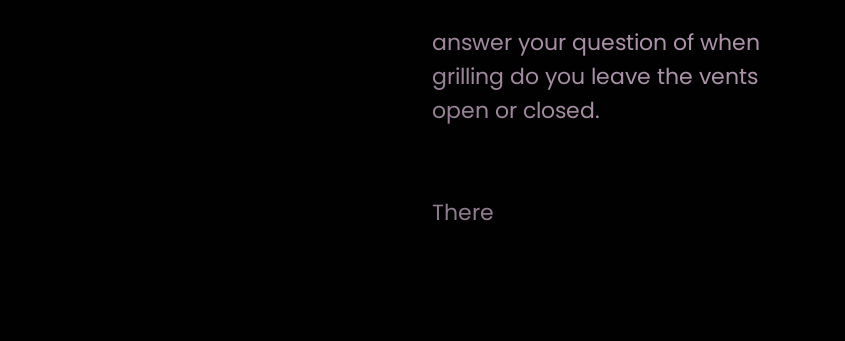answer your question of when grilling do you leave the vents open or closed.


There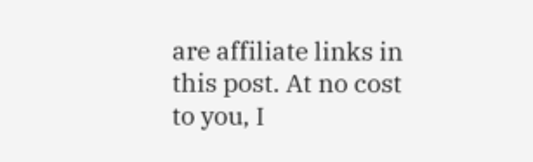are affiliate links in this post. At no cost to you, I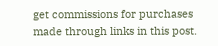get commissions for purchases made through links in this post.